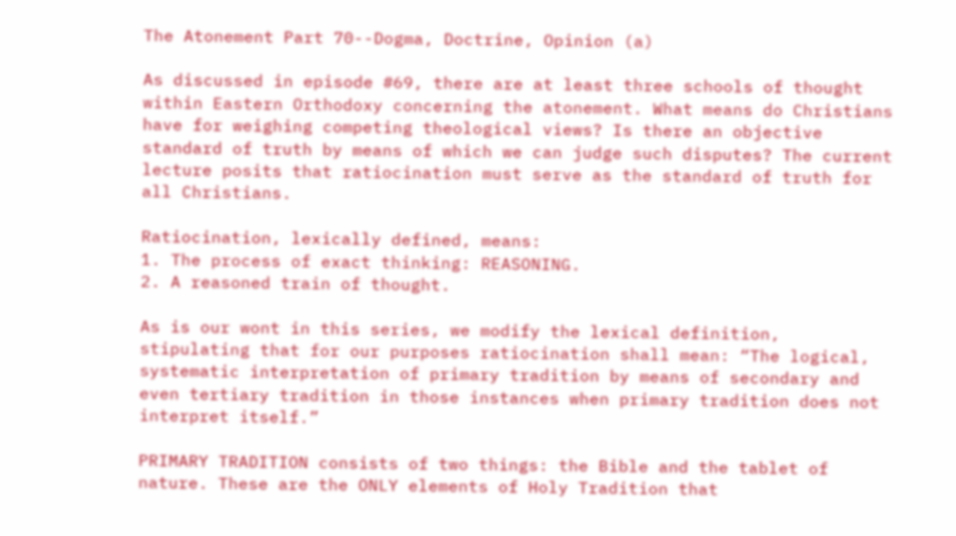The Atonement Part 70--Dogma, Doctrine, Opinion (a)

As discussed in episode #69, there are at least three schools of thought within Eastern Orthodoxy concerning the atonement. What means do Christians have for weighing competing theological views? Is there an objective standard of truth by means of which we can judge such disputes? The current lecture posits that ratiocination must serve as the standard of truth for all Christians.

Ratiocination, lexically defined, means:
1. The process of exact thinking: REASONING.
2. A reasoned train of thought.

As is our wont in this series, we modify the lexical definition, stipulating that for our purposes ratiocination shall mean: “The logical, systematic interpretation of primary tradition by means of secondary and even tertiary tradition in those instances when primary tradition does not interpret itself.”

PRIMARY TRADITION consists of two things: the Bible and the tablet of nature. These are the ONLY elements of Holy Tradition that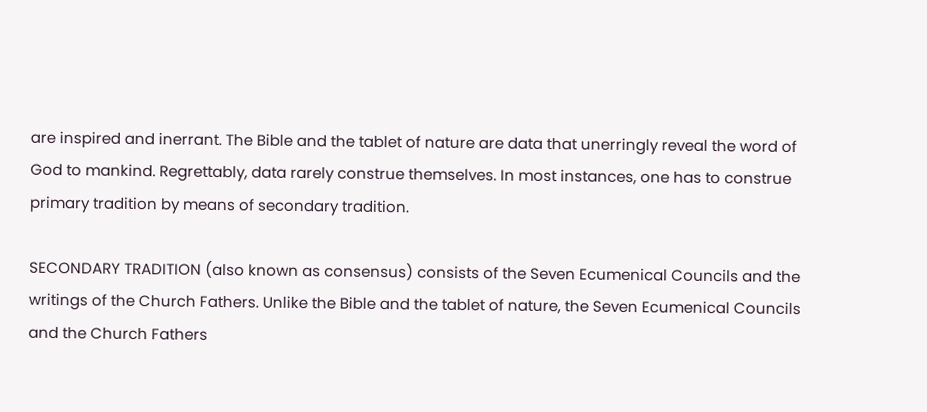are inspired and inerrant. The Bible and the tablet of nature are data that unerringly reveal the word of God to mankind. Regrettably, data rarely construe themselves. In most instances, one has to construe primary tradition by means of secondary tradition.

SECONDARY TRADITION (also known as consensus) consists of the Seven Ecumenical Councils and the writings of the Church Fathers. Unlike the Bible and the tablet of nature, the Seven Ecumenical Councils and the Church Fathers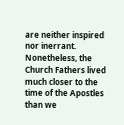are neither inspired nor inerrant. Nonetheless, the Church Fathers lived much closer to the time of the Apostles than we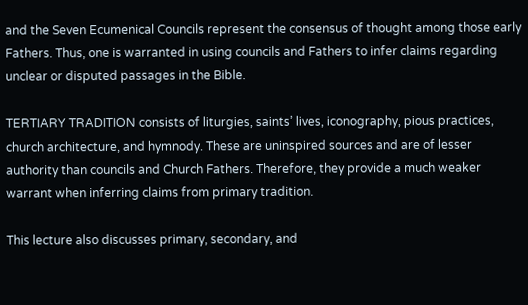and the Seven Ecumenical Councils represent the consensus of thought among those early Fathers. Thus, one is warranted in using councils and Fathers to infer claims regarding unclear or disputed passages in the Bible.

TERTIARY TRADITION consists of liturgies, saints’ lives, iconography, pious practices, church architecture, and hymnody. These are uninspired sources and are of lesser authority than councils and Church Fathers. Therefore, they provide a much weaker warrant when inferring claims from primary tradition.

This lecture also discusses primary, secondary, and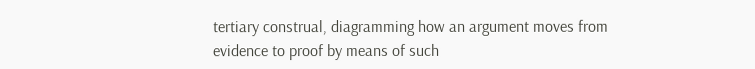tertiary construal, diagramming how an argument moves from evidence to proof by means of such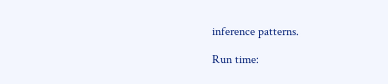inference patterns.

Run time: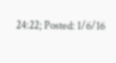24:22; Posted: 1/6/16